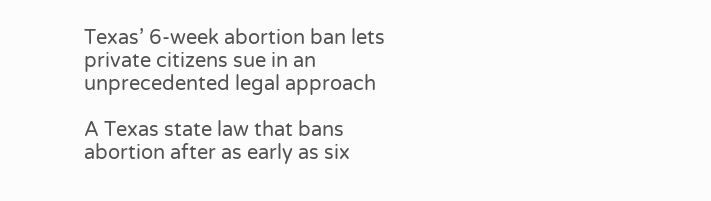Texas’ 6-week abortion ban lets private citizens sue in an unprecedented legal approach

A Texas state law that bans abortion after as early as six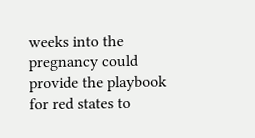weeks into the pregnancy could provide the playbook for red states to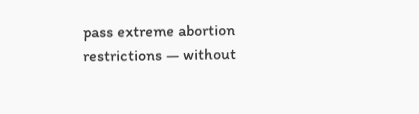pass extreme abortion restrictions — without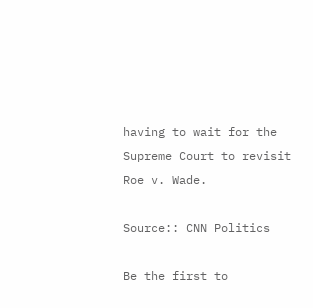having to wait for the Supreme Court to revisit Roe v. Wade.

Source:: CNN Politics

Be the first to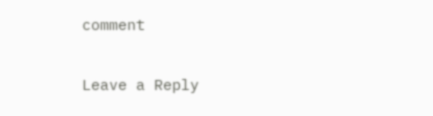comment

Leave a Reply